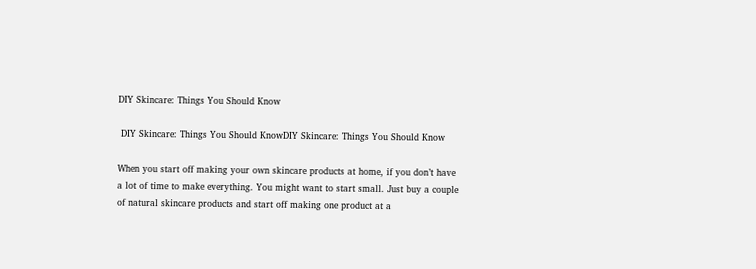DIY Skincare: Things You Should Know

 DIY Skincare: Things You Should KnowDIY Skincare: Things You Should Know

When you start off making your own skincare products at home, if you don’t have a lot of time to make everything. You might want to start small. Just buy a couple of natural skincare products and start off making one product at a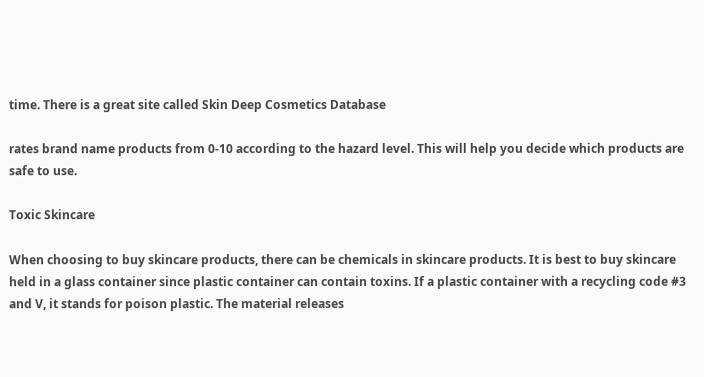time. There is a great site called Skin Deep Cosmetics Database

rates brand name products from 0-10 according to the hazard level. This will help you decide which products are safe to use.

Toxic Skincare

When choosing to buy skincare products, there can be chemicals in skincare products. It is best to buy skincare held in a glass container since plastic container can contain toxins. If a plastic container with a recycling code #3 and V, it stands for poison plastic. The material releases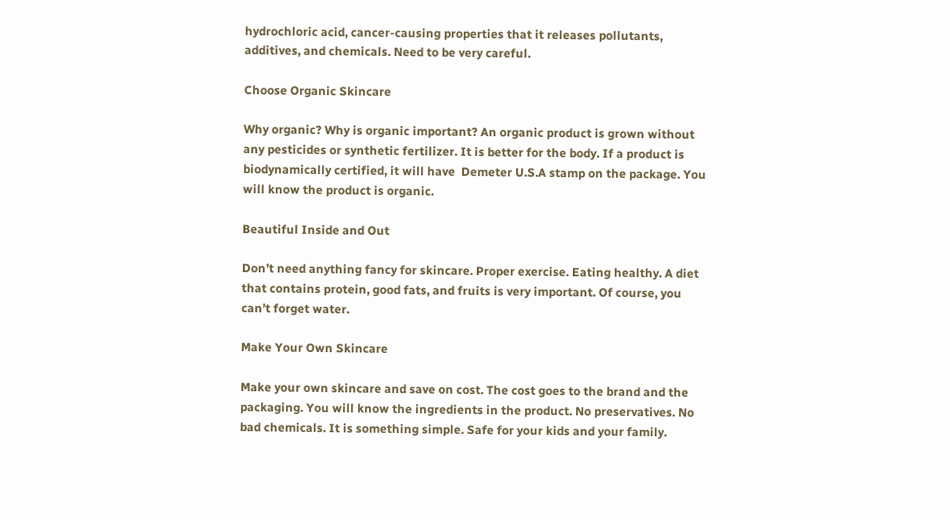hydrochloric acid, cancer-causing properties that it releases pollutants, additives, and chemicals. Need to be very careful.

Choose Organic Skincare

Why organic? Why is organic important? An organic product is grown without any pesticides or synthetic fertilizer. It is better for the body. If a product is biodynamically certified, it will have  Demeter U.S.A stamp on the package. You will know the product is organic.

Beautiful Inside and Out

Don’t need anything fancy for skincare. Proper exercise. Eating healthy. A diet that contains protein, good fats, and fruits is very important. Of course, you can’t forget water.

Make Your Own Skincare

Make your own skincare and save on cost. The cost goes to the brand and the packaging. You will know the ingredients in the product. No preservatives. No bad chemicals. It is something simple. Safe for your kids and your family.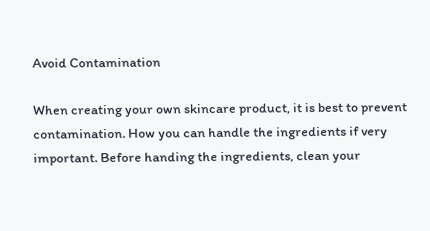Avoid Contamination

When creating your own skincare product, it is best to prevent contamination. How you can handle the ingredients if very important. Before handing the ingredients, clean your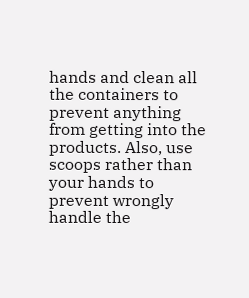hands and clean all the containers to prevent anything from getting into the products. Also, use scoops rather than your hands to prevent wrongly handle the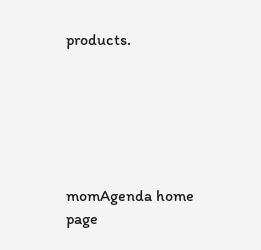products.






momAgenda home page